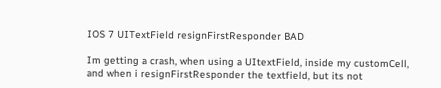IOS 7 UITextField resignFirstResponder BAD

Im getting a crash, when using a UItextField, inside my customCell, and when i resignFirstResponder the textfield, but its not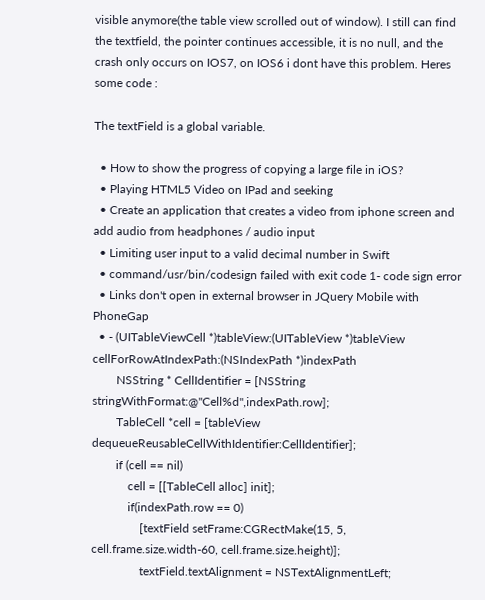visible anymore(the table view scrolled out of window). I still can find the textfield, the pointer continues accessible, it is no null, and the crash only occurs on IOS7, on IOS6 i dont have this problem. Heres some code :

The textField is a global variable.

  • How to show the progress of copying a large file in iOS?
  • Playing HTML5 Video on IPad and seeking
  • Create an application that creates a video from iphone screen and add audio from headphones / audio input
  • Limiting user input to a valid decimal number in Swift
  • command/usr/bin/codesign failed with exit code 1- code sign error
  • Links don't open in external browser in JQuery Mobile with PhoneGap
  • - (UITableViewCell *)tableView:(UITableView *)tableView cellForRowAtIndexPath:(NSIndexPath *)indexPath
        NSString * CellIdentifier = [NSString stringWithFormat:@"Cell%d",indexPath.row];
        TableCell *cell = [tableView dequeueReusableCellWithIdentifier:CellIdentifier];
        if (cell == nil)
            cell = [[TableCell alloc] init];
            if(indexPath.row == 0)
                [textField setFrame:CGRectMake(15, 5, cell.frame.size.width-60, cell.frame.size.height)];
                textField.textAlignment = NSTextAlignmentLeft;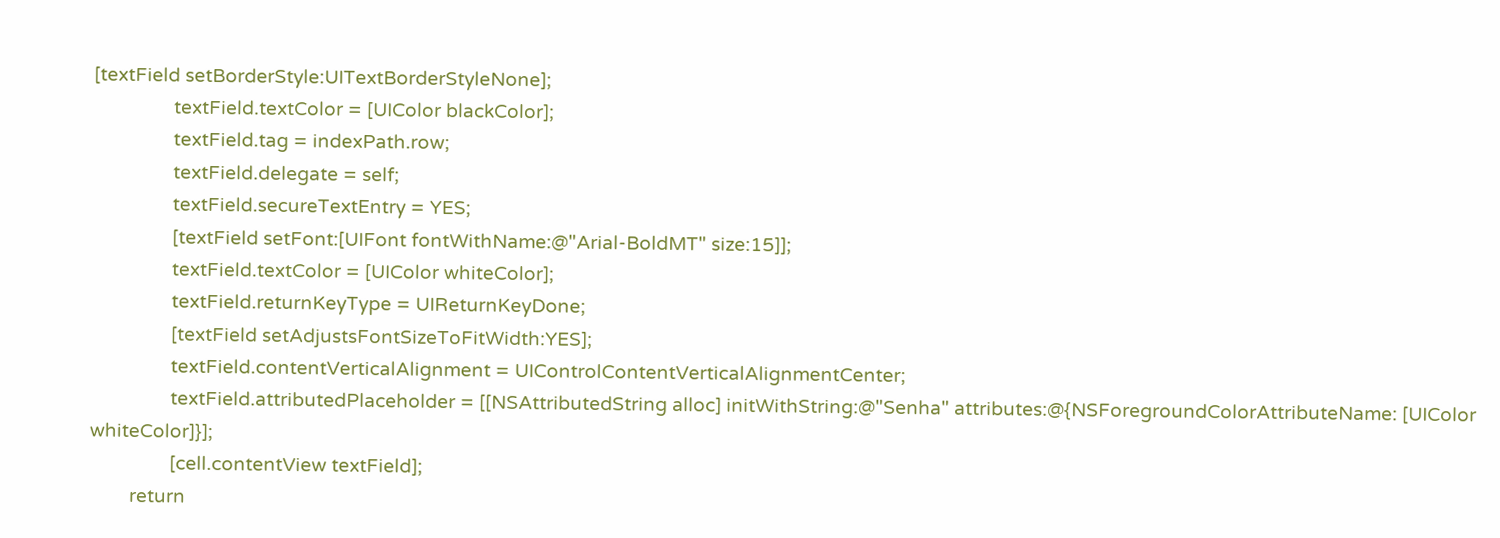[textField setBorderStyle:UITextBorderStyleNone];
                textField.textColor = [UIColor blackColor];
                textField.tag = indexPath.row;
                textField.delegate = self;
                textField.secureTextEntry = YES;
                [textField setFont:[UIFont fontWithName:@"Arial-BoldMT" size:15]];
                textField.textColor = [UIColor whiteColor];
                textField.returnKeyType = UIReturnKeyDone;
                [textField setAdjustsFontSizeToFitWidth:YES];
                textField.contentVerticalAlignment = UIControlContentVerticalAlignmentCenter;
                textField.attributedPlaceholder = [[NSAttributedString alloc] initWithString:@"Senha" attributes:@{NSForegroundColorAttributeName: [UIColor whiteColor]}];
                [cell.contentView textField];
        return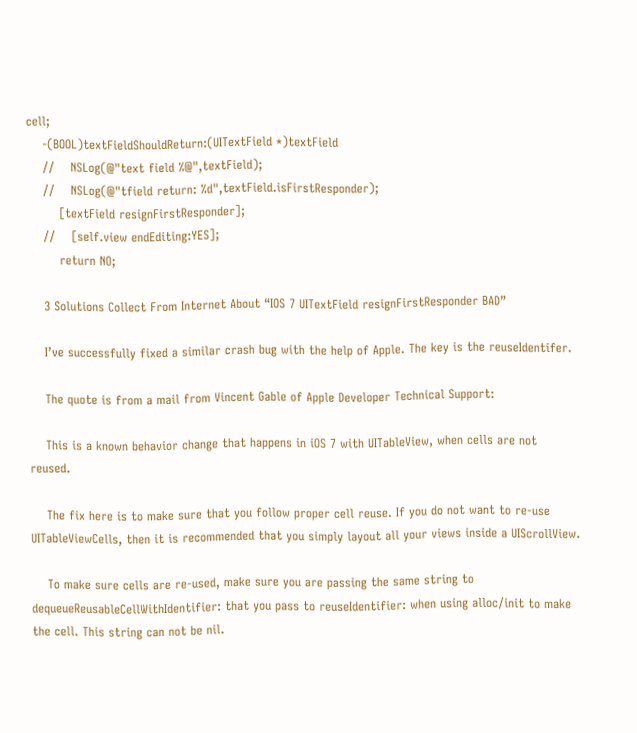cell;
    -(BOOL)textFieldShouldReturn:(UITextField *)textField
    //    NSLog(@"text field %@",textField);
    //    NSLog(@"tfield return: %d",textField.isFirstResponder);
        [textField resignFirstResponder];
    //    [self.view endEditing:YES];
        return NO;

    3 Solutions Collect From Internet About “IOS 7 UITextField resignFirstResponder BAD”

    I’ve successfully fixed a similar crash bug with the help of Apple. The key is the reuseIdentifer.

    The quote is from a mail from Vincent Gable of Apple Developer Technical Support:

    This is a known behavior change that happens in iOS 7 with UITableView, when cells are not reused.

    The fix here is to make sure that you follow proper cell reuse. If you do not want to re-use UITableViewCells, then it is recommended that you simply layout all your views inside a UIScrollView.

    To make sure cells are re-used, make sure you are passing the same string to dequeueReusableCellWithIdentifier: that you pass to reuseIdentifier: when using alloc/init to make the cell. This string can not be nil.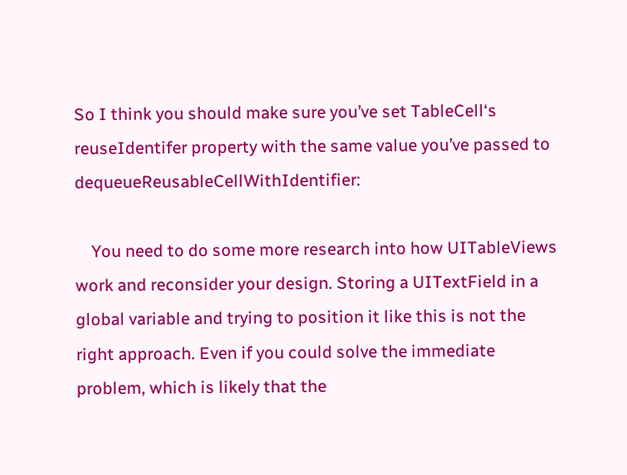So I think you should make sure you’ve set TableCell‘s reuseIdentifer property with the same value you’ve passed to dequeueReusableCellWithIdentifier:

    You need to do some more research into how UITableViews work and reconsider your design. Storing a UITextField in a global variable and trying to position it like this is not the right approach. Even if you could solve the immediate problem, which is likely that the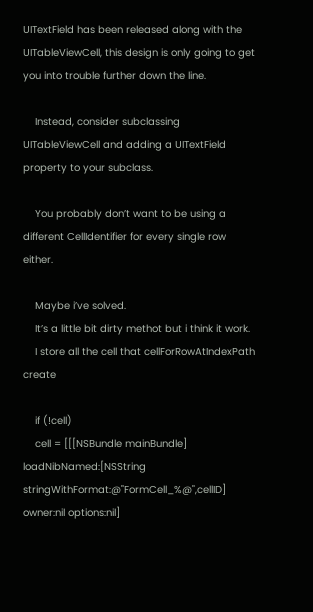UITextField has been released along with the UITableViewCell, this design is only going to get you into trouble further down the line.

    Instead, consider subclassing UITableViewCell and adding a UITextField property to your subclass.

    You probably don’t want to be using a different CellIdentifier for every single row either.

    Maybe i’ve solved.
    It’s a little bit dirty methot but i think it work.
    I store all the cell that cellForRowAtIndexPath create

    if (!cell)
    cell = [[[NSBundle mainBundle] loadNibNamed:[NSString stringWithFormat:@"FormCell_%@",cellID] owner:nil options:nil]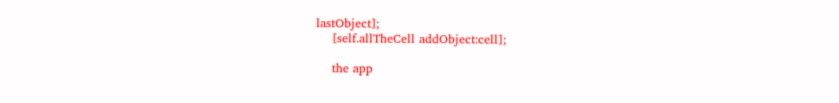lastObject];
    [self.allTheCell addObject:cell];

    the app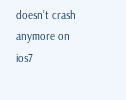doesn’t crash anymore on ios7